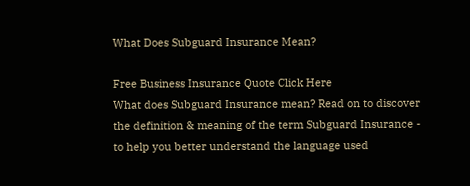What Does Subguard Insurance Mean?

Free Business Insurance Quote Click Here
What does Subguard Insurance mean? Read on to discover the definition & meaning of the term Subguard Insurance - to help you better understand the language used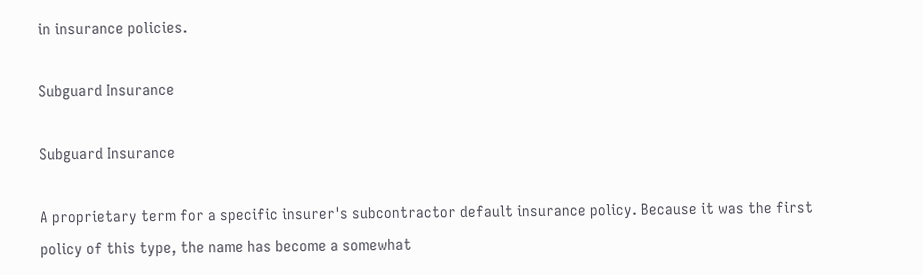in insurance policies.

Subguard Insurance

Subguard Insurance

A proprietary term for a specific insurer's subcontractor default insurance policy. Because it was the first policy of this type, the name has become a somewhat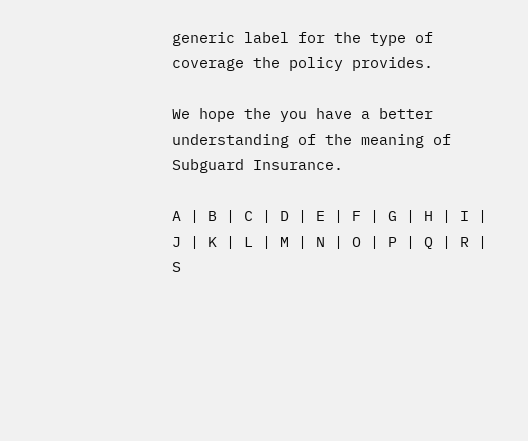generic label for the type of coverage the policy provides.

We hope the you have a better understanding of the meaning of Subguard Insurance.

A | B | C | D | E | F | G | H | I | J | K | L | M | N | O | P | Q | R | S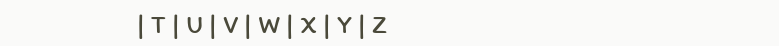| T | U | V | W | X | Y | Z